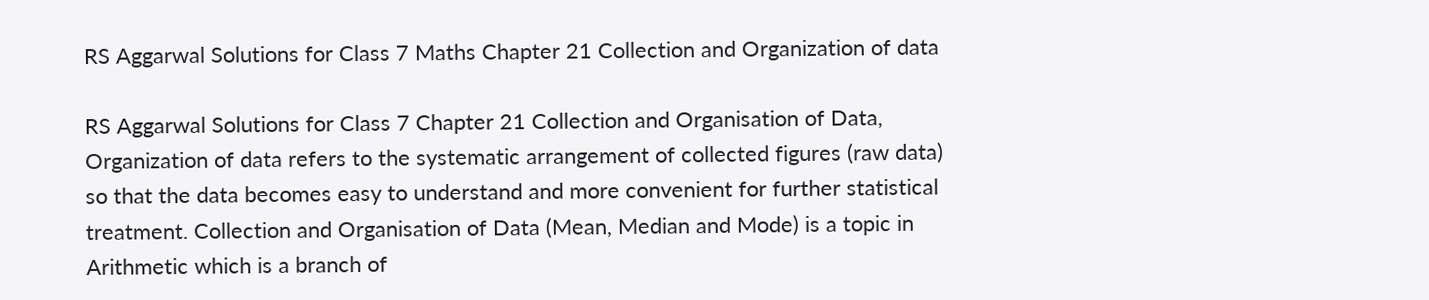RS Aggarwal Solutions for Class 7 Maths Chapter 21 Collection and Organization of data

RS Aggarwal Solutions for Class 7 Chapter 21 Collection and Organisation of Data, Organization of data refers to the systematic arrangement of collected figures (raw data) so that the data becomes easy to understand and more convenient for further statistical treatment. Collection and Organisation of Data (Mean, Median and Mode) is a topic in Arithmetic which is a branch of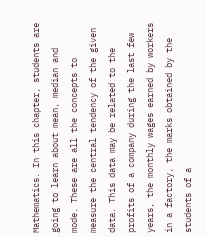Mathematics. In this chapter, students are going to learn about mean, median and mode. These are all the concepts to measure the central tendency of the given data. This data may be related to the profits of a company during the last few years, the monthly wages earned by workers in a factory, the marks obtained by the students of a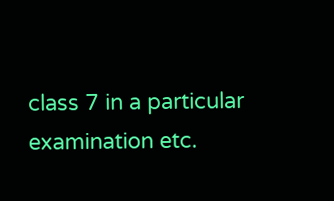class 7 in a particular examination etc.